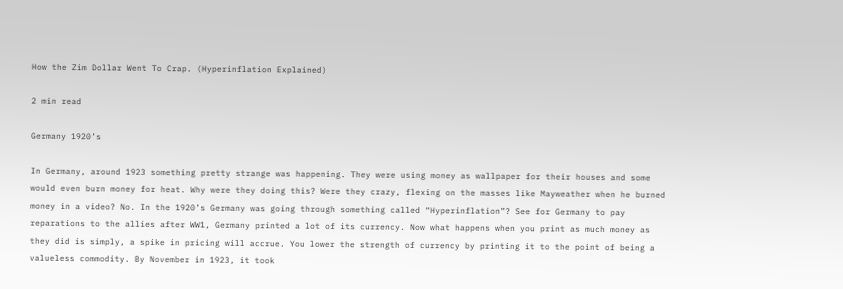How the Zim Dollar Went To Crap. (Hyperinflation Explained)

2 min read

Germany 1920’s

In Germany, around 1923 something pretty strange was happening. They were using money as wallpaper for their houses and some would even burn money for heat. Why were they doing this? Were they crazy, flexing on the masses like Mayweather when he burned money in a video? No. In the 1920’s Germany was going through something called “Hyperinflation”? See for Germany to pay reparations to the allies after WW1, Germany printed a lot of its currency. Now what happens when you print as much money as they did is simply, a spike in pricing will accrue. You lower the strength of currency by printing it to the point of being a valueless commodity. By November in 1923, it took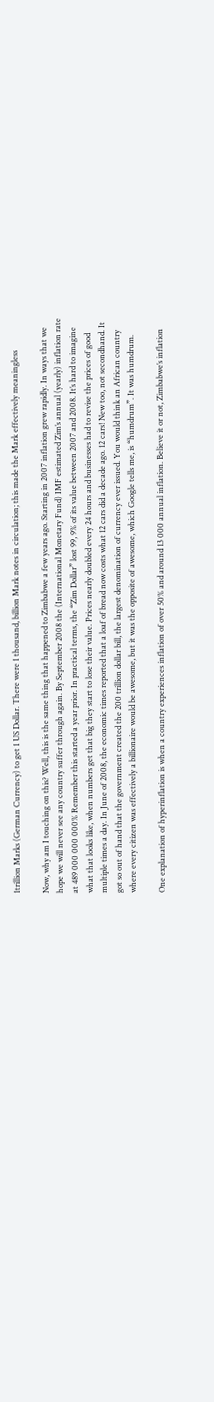1trillion Marks (German Currency) to get 1 US Dollar. There were 1 thousand, billion Mark notes in circulation; this made the Mark effectively meaningless

Now, why am I touching on this? Well, this is the same thing that happened to Zimbabwe a few years ago. Starting in 2007 inflation grew rapidly. In ways that we hope we will never see any country suffer through again. By September 2008 the (International Monetary Fund) IMF estimated Zim’s annual (yearly) inflation rate at 489 000 000 000% Remember this started a year prior. In practical terms, the “Zim Dollar” lost 99, 9% of its value between 2007 and 2008. It’s hard to imagine what that looks like, when numbers get that big they start to lose their value. Prices nearly doubled every 24 hours and businesses had to revise the prices of good multiple times a day. In June of 2008, the economic times reported that a loaf of bread now costs what 12 cars did a decade ago. 12 cars! New too, not secondhand. It got so out of hand that the government created the 200 trillion dollar bill, the largest denomination of currency ever issued. You would think an African country where every citizen was effectively a billionaire would be awesome, but it was the opposite of awesome, which Google tells me, is “humdrum”. It was humdrum.

One explanation of hyperinflation is when a country experiences inflation of over 50% and around 13 000 annual inflation. Believe it or not, Zimbabwe’s inflation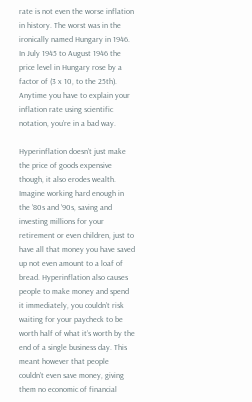rate is not even the worse inflation in history. The worst was in the ironically named Hungary in 1946. In July 1945 to August 1946 the price level in Hungary rose by a factor of (3 x 10, to the 25th). Anytime you have to explain your inflation rate using scientific notation, you’re in a bad way.

Hyperinflation doesn’t just make the price of goods expensive though, it also erodes wealth. Imagine working hard enough in the ’80s and ’90s, saving and investing millions for your retirement or even children, just to have all that money you have saved up not even amount to a loaf of bread. Hyperinflation also causes people to make money and spend it immediately, you couldn’t risk waiting for your paycheck to be worth half of what it’s worth by the end of a single business day. This meant however that people couldn’t even save money, giving them no economic of financial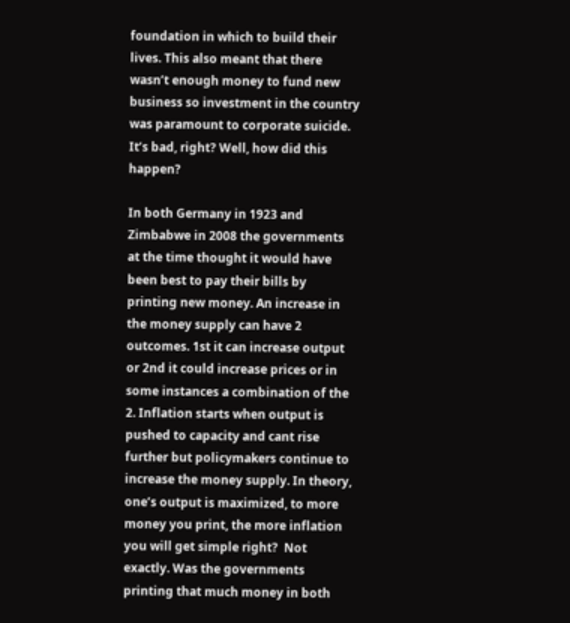foundation in which to build their lives. This also meant that there wasn’t enough money to fund new business so investment in the country was paramount to corporate suicide. It’s bad, right? Well, how did this happen?

In both Germany in 1923 and Zimbabwe in 2008 the governments at the time thought it would have been best to pay their bills by printing new money. An increase in the money supply can have 2 outcomes. 1st it can increase output or 2nd it could increase prices or in some instances a combination of the 2. Inflation starts when output is pushed to capacity and cant rise further but policymakers continue to increase the money supply. In theory, one’s output is maximized, to more money you print, the more inflation you will get simple right?  Not exactly. Was the governments printing that much money in both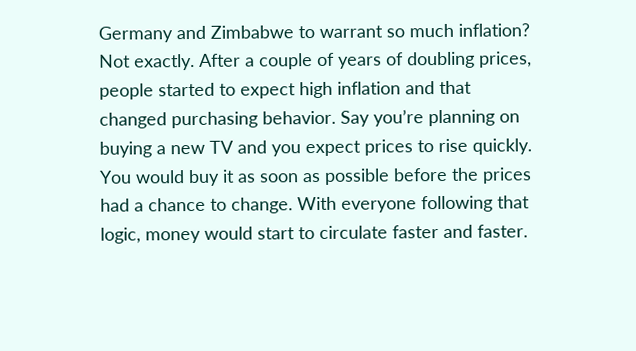Germany and Zimbabwe to warrant so much inflation?  Not exactly. After a couple of years of doubling prices, people started to expect high inflation and that changed purchasing behavior. Say you’re planning on buying a new TV and you expect prices to rise quickly. You would buy it as soon as possible before the prices had a chance to change. With everyone following that logic, money would start to circulate faster and faster.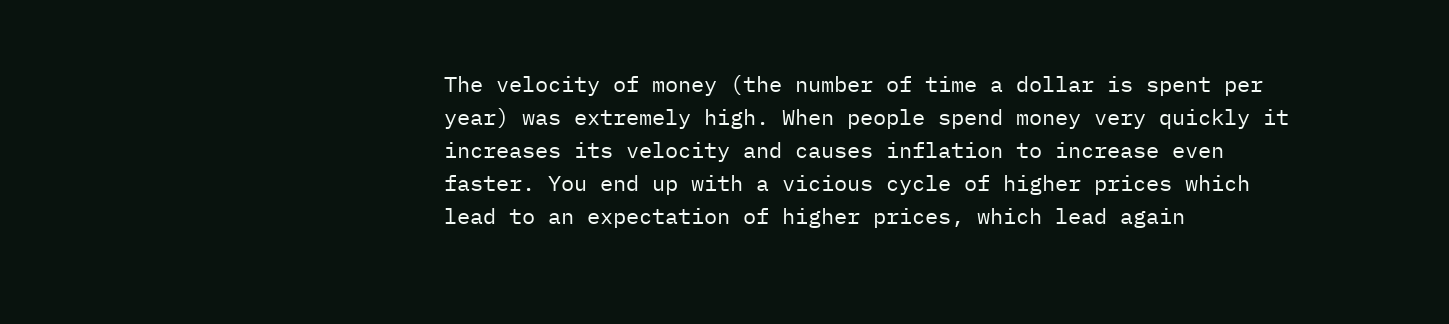The velocity of money (the number of time a dollar is spent per year) was extremely high. When people spend money very quickly it increases its velocity and causes inflation to increase even faster. You end up with a vicious cycle of higher prices which lead to an expectation of higher prices, which lead again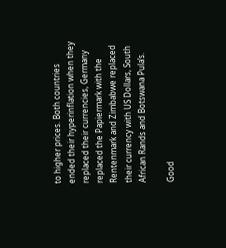to higher prices. Both countries ended their hyperinflation when they replaced their currencies, Germany replaced the Papiermark with the Rentenmark and Zimbabwe replaced their currency with US Dollars, South African Rands and Botswana Pula’s.

Good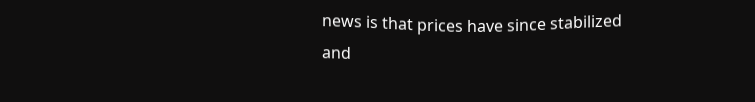news is that prices have since stabilized and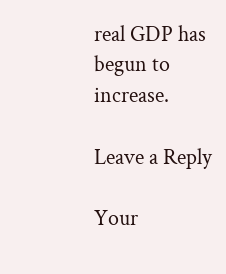real GDP has begun to increase.

Leave a Reply

Your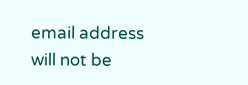email address will not be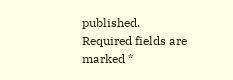published. Required fields are marked *